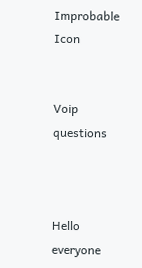Improbable Icon


Voip questions



Hello everyone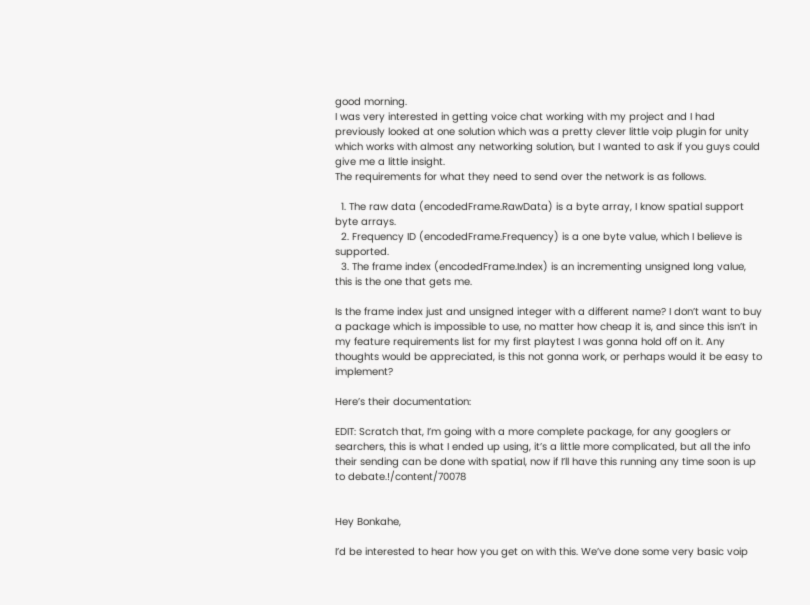good morning.
I was very interested in getting voice chat working with my project and I had previously looked at one solution which was a pretty clever little voip plugin for unity which works with almost any networking solution, but I wanted to ask if you guys could give me a little insight.
The requirements for what they need to send over the network is as follows.

  1. The raw data (encodedFrame.RawData) is a byte array, I know spatial support byte arrays.
  2. Frequency ID (encodedFrame.Frequency) is a one byte value, which I believe is supported.
  3. The frame index (encodedFrame.Index) is an incrementing unsigned long value, this is the one that gets me.

Is the frame index just and unsigned integer with a different name? I don’t want to buy a package which is impossible to use, no matter how cheap it is, and since this isn’t in my feature requirements list for my first playtest I was gonna hold off on it. Any thoughts would be appreciated, is this not gonna work, or perhaps would it be easy to implement?

Here’s their documentation:

EDIT: Scratch that, I’m going with a more complete package, for any googlers or searchers, this is what I ended up using, it’s a little more complicated, but all the info their sending can be done with spatial, now if I’ll have this running any time soon is up to debate.!/content/70078


Hey Bonkahe,

I’d be interested to hear how you get on with this. We’ve done some very basic voip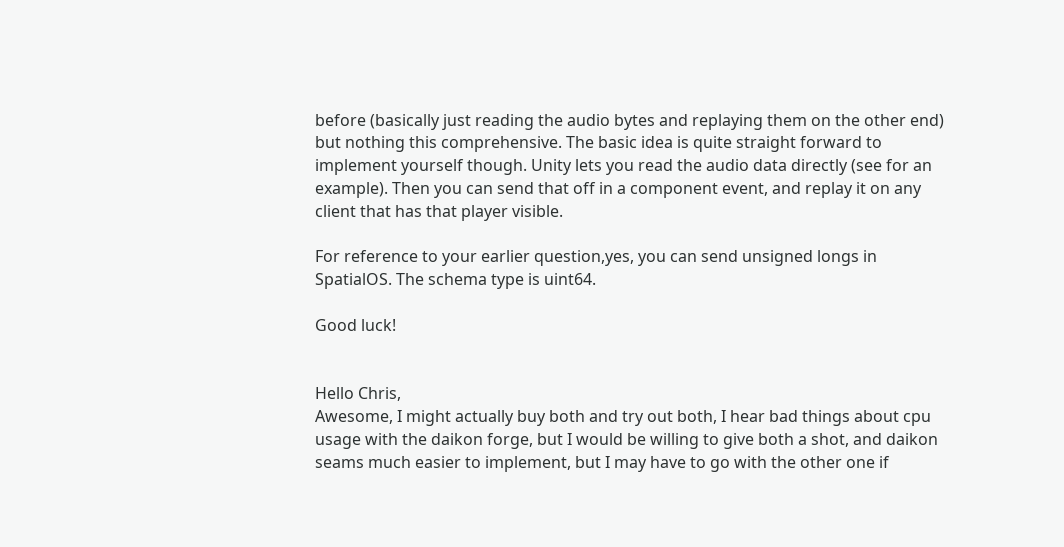before (basically just reading the audio bytes and replaying them on the other end) but nothing this comprehensive. The basic idea is quite straight forward to implement yourself though. Unity lets you read the audio data directly (see for an example). Then you can send that off in a component event, and replay it on any client that has that player visible.

For reference to your earlier question,yes, you can send unsigned longs in SpatialOS. The schema type is uint64.

Good luck!


Hello Chris,
Awesome, I might actually buy both and try out both, I hear bad things about cpu usage with the daikon forge, but I would be willing to give both a shot, and daikon seams much easier to implement, but I may have to go with the other one if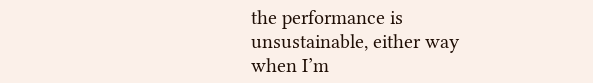the performance is unsustainable, either way when I’m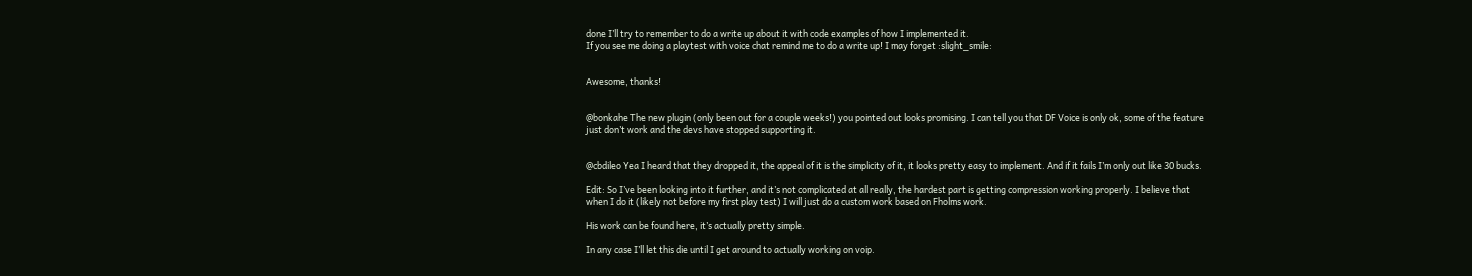done I’ll try to remember to do a write up about it with code examples of how I implemented it.
If you see me doing a playtest with voice chat remind me to do a write up! I may forget :slight_smile:


Awesome, thanks!


@bonkahe The new plugin (only been out for a couple weeks!) you pointed out looks promising. I can tell you that DF Voice is only ok, some of the feature just don’t work and the devs have stopped supporting it.


@cbdileo Yea I heard that they dropped it, the appeal of it is the simplicity of it, it looks pretty easy to implement. And if it fails I’m only out like 30 bucks.

Edit: So I’ve been looking into it further, and it’s not complicated at all really, the hardest part is getting compression working properly. I believe that when I do it (likely not before my first play test) I will just do a custom work based on Fholms work.

His work can be found here, it’s actually pretty simple.

In any case I’ll let this die until I get around to actually working on voip.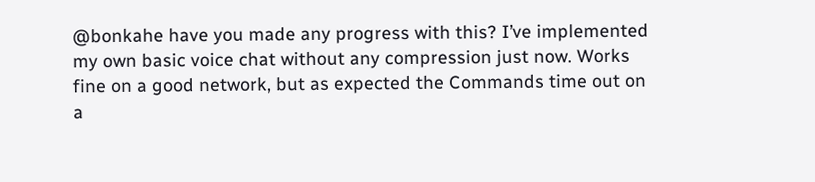@bonkahe have you made any progress with this? I’ve implemented my own basic voice chat without any compression just now. Works fine on a good network, but as expected the Commands time out on a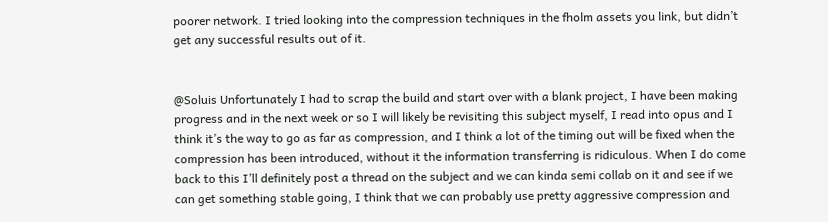poorer network. I tried looking into the compression techniques in the fholm assets you link, but didn’t get any successful results out of it.


@Soluis Unfortunately I had to scrap the build and start over with a blank project, I have been making progress and in the next week or so I will likely be revisiting this subject myself, I read into opus and I think it’s the way to go as far as compression, and I think a lot of the timing out will be fixed when the compression has been introduced, without it the information transferring is ridiculous. When I do come back to this I’ll definitely post a thread on the subject and we can kinda semi collab on it and see if we can get something stable going, I think that we can probably use pretty aggressive compression and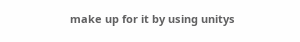make up for it by using unitys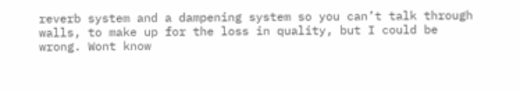reverb system and a dampening system so you can’t talk through walls, to make up for the loss in quality, but I could be wrong. Wont know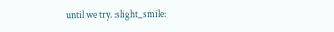until we try. :slight_smile: